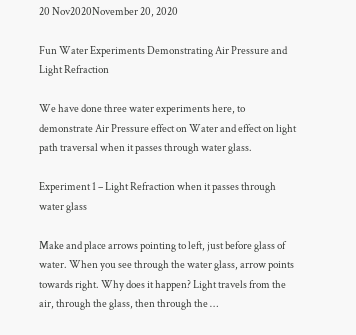20 Nov2020November 20, 2020

Fun Water Experiments Demonstrating Air Pressure and Light Refraction

We have done three water experiments here, to demonstrate Air Pressure effect on Water and effect on light path traversal when it passes through water glass.

Experiment 1 – Light Refraction when it passes through water glass

Make and place arrows pointing to left, just before glass of water. When you see through the water glass, arrow points towards right. Why does it happen? Light travels from the air, through the glass, then through the …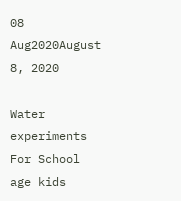08 Aug2020August 8, 2020

Water experiments For School age kids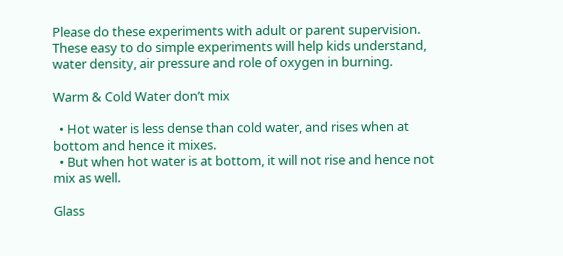Please do these experiments with adult or parent supervision. These easy to do simple experiments will help kids understand, water density, air pressure and role of oxygen in burning.

Warm & Cold Water don’t mix

  • Hot water is less dense than cold water, and rises when at bottom and hence it mixes.
  • But when hot water is at bottom, it will not rise and hence not mix as well.

Glass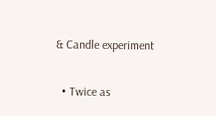& Candle experiment

  • Twice as